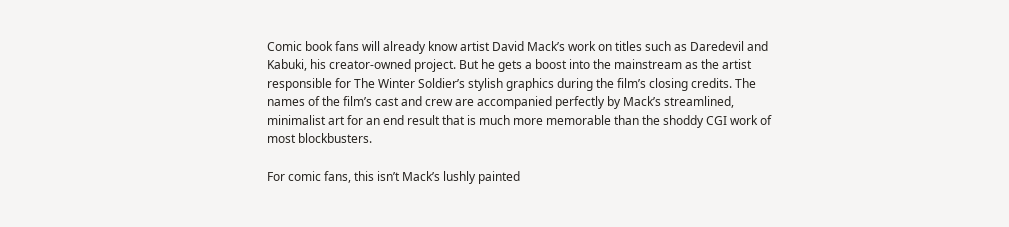Comic book fans will already know artist David Mack’s work on titles such as Daredevil and Kabuki, his creator-owned project. But he gets a boost into the mainstream as the artist responsible for The Winter Soldier’s stylish graphics during the film’s closing credits. The names of the film’s cast and crew are accompanied perfectly by Mack’s streamlined, minimalist art for an end result that is much more memorable than the shoddy CGI work of most blockbusters.

For comic fans, this isn’t Mack’s lushly painted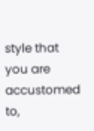style that you are accustomed to,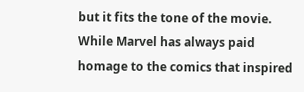but it fits the tone of the movie. While Marvel has always paid homage to the comics that inspired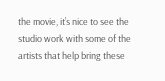the movie, it’s nice to see the studio work with some of the artists that help bring these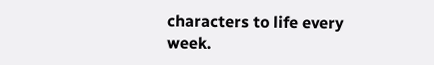characters to life every week.